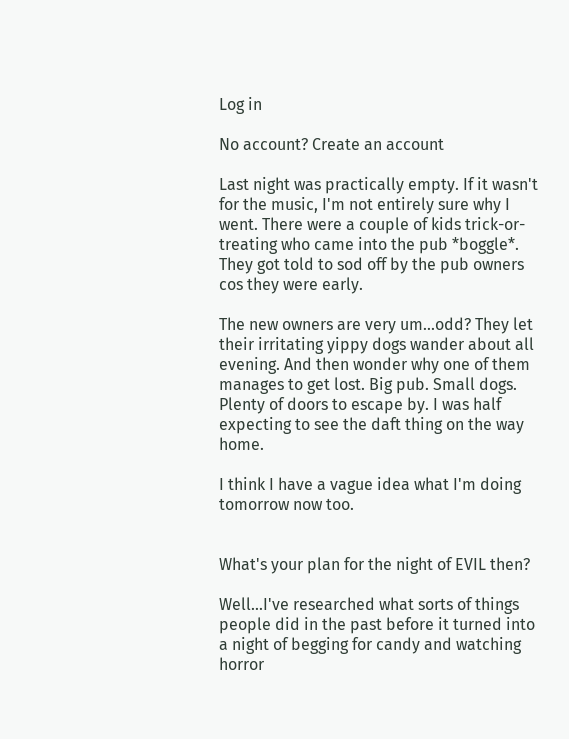Log in

No account? Create an account

Last night was practically empty. If it wasn't for the music, I'm not entirely sure why I went. There were a couple of kids trick-or-treating who came into the pub *boggle*. They got told to sod off by the pub owners cos they were early.

The new owners are very um...odd? They let their irritating yippy dogs wander about all evening. And then wonder why one of them manages to get lost. Big pub. Small dogs. Plenty of doors to escape by. I was half expecting to see the daft thing on the way home.

I think I have a vague idea what I'm doing tomorrow now too.


What's your plan for the night of EVIL then?

Well...I've researched what sorts of things people did in the past before it turned into a night of begging for candy and watching horror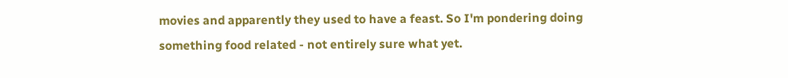movies and apparently they used to have a feast. So I'm pondering doing something food related - not entirely sure what yet.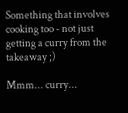Something that involves cooking too - not just getting a curry from the takeaway ;)

Mmm... curry...